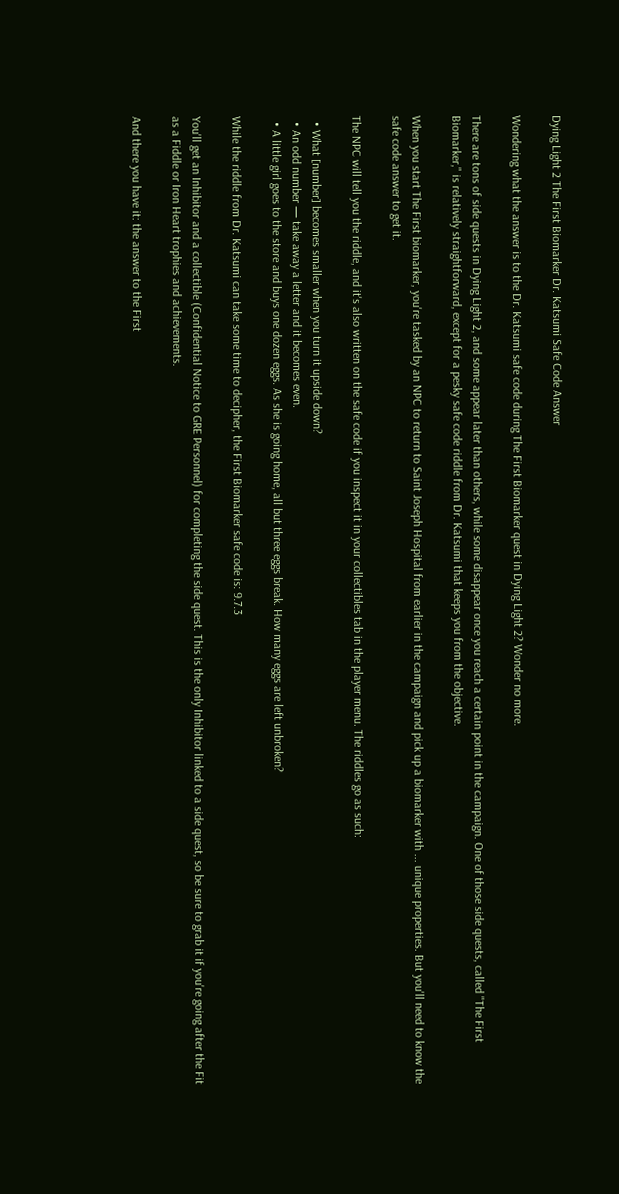Dying Light 2 The First Biomarker Dr. Katsumi Safe Code Answer

Wondering what the answer is to the Dr. Katsumi safe code during The First Biomarker quest in Dying Light 2? Wonder no more.

There are tons of side quests in Dying Light 2, and some appear later than others, while some disappear once you reach a certain point in the campaign. One of those side quests, called "The First Biomarker," is relatively straightforward, except for a pesky safe code riddle from Dr. Katsumi that keeps you from the objective.

When you start The First biomarker, you're tasked by an NPC to return to Saint Joseph Hospital from earlier in the campaign and pick up a biomarker with ... unique properties. But you'll need to know the safe code answer to get it.

The NPC will tell you the riddle, and it's also written on the safe code if you inspect it in your collectibles tab in the player menu. The riddles go as such:

  • What [number] becomes smaller when you turn it upside down?
  • An odd number — take away a letter and it becomes even.
  • A little girl goes to the store and buys one dozen eggs. As she is going home, all but three eggs break. How many eggs are left unbroken?

While the riddle from Dr. Katsumi can take some time to decipher, the First Biomarker safe code is: 9.7.3

You'll get an Inhibitor and a collectible (Confidential Notice to GRE Personnel) for completing the side quest. This is the only Inhibitor linked to a side quest, so be sure to grab it if you're going after the Fit as a Fiddle or Iron Heart trophies and achievements.

And there you have it: the answer to the First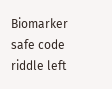Biomarker safe code riddle left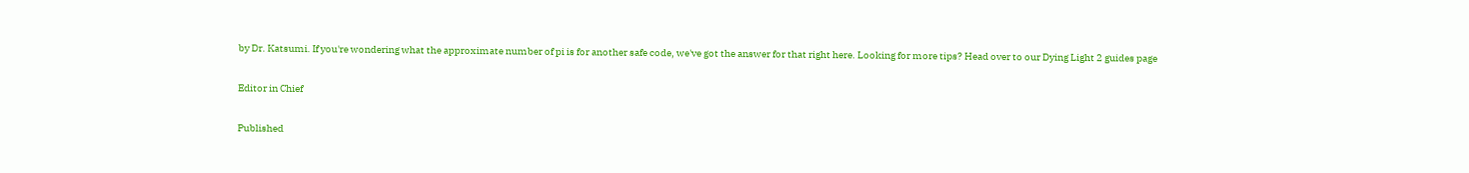by Dr. Katsumi. If you're wondering what the approximate number of pi is for another safe code, we've got the answer for that right here. Looking for more tips? Head over to our Dying Light 2 guides page

Editor in Chief

Published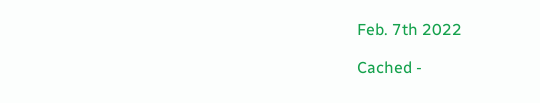Feb. 7th 2022

Cached -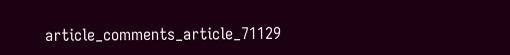article_comments_article_71129